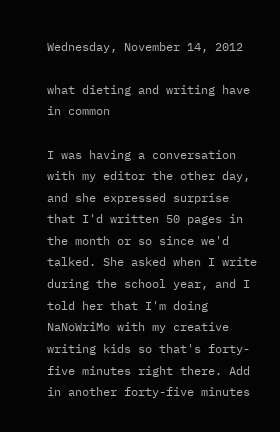Wednesday, November 14, 2012

what dieting and writing have in common

I was having a conversation with my editor the other day, and she expressed surprise that I'd written 50 pages in the month or so since we'd talked. She asked when I write during the school year, and I told her that I'm doing NaNoWriMo with my creative writing kids so that's forty-five minutes right there. Add in another forty-five minutes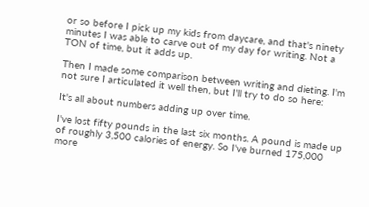or so before I pick up my kids from daycare, and that's ninety minutes I was able to carve out of my day for writing. Not a TON of time, but it adds up.

Then I made some comparison between writing and dieting. I'm not sure I articulated it well then, but I'll try to do so here:

It's all about numbers adding up over time.

I've lost fifty pounds in the last six months. A pound is made up of roughly 3,500 calories of energy. So I've burned 175,000 more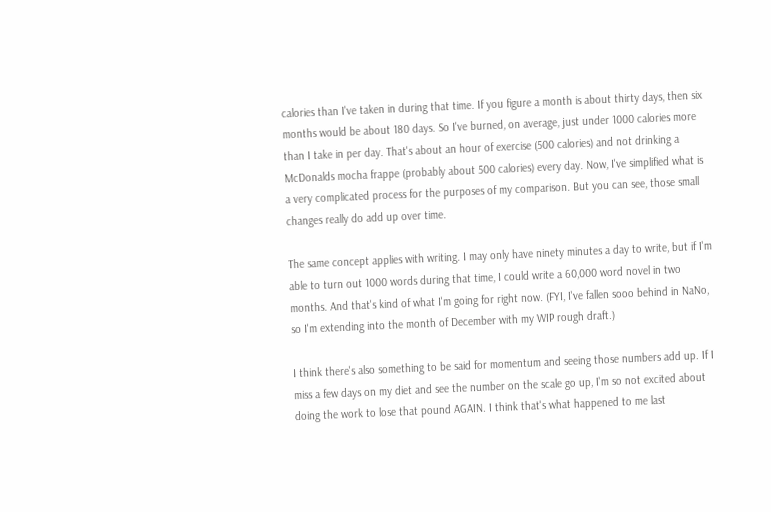calories than I've taken in during that time. If you figure a month is about thirty days, then six months would be about 180 days. So I've burned, on average, just under 1000 calories more than I take in per day. That's about an hour of exercise (500 calories) and not drinking a McDonalds mocha frappe (probably about 500 calories) every day. Now, I've simplified what is a very complicated process for the purposes of my comparison. But you can see, those small changes really do add up over time.

The same concept applies with writing. I may only have ninety minutes a day to write, but if I'm able to turn out 1000 words during that time, I could write a 60,000 word novel in two months. And that's kind of what I'm going for right now. (FYI, I've fallen sooo behind in NaNo, so I'm extending into the month of December with my WIP rough draft.)

I think there's also something to be said for momentum and seeing those numbers add up. If I miss a few days on my diet and see the number on the scale go up, I'm so not excited about doing the work to lose that pound AGAIN. I think that's what happened to me last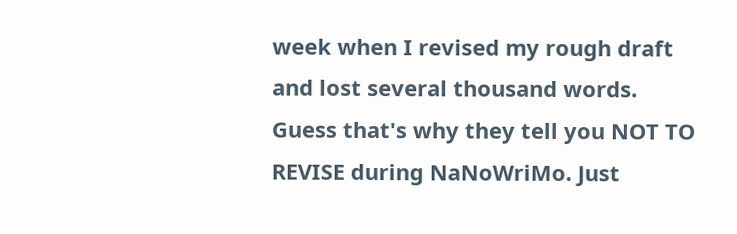week when I revised my rough draft and lost several thousand words. Guess that's why they tell you NOT TO REVISE during NaNoWriMo. Just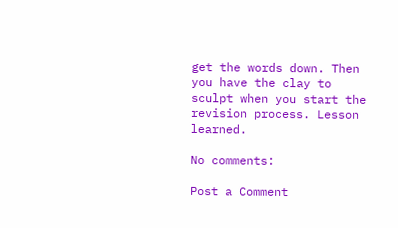get the words down. Then you have the clay to sculpt when you start the revision process. Lesson learned.

No comments:

Post a Comment